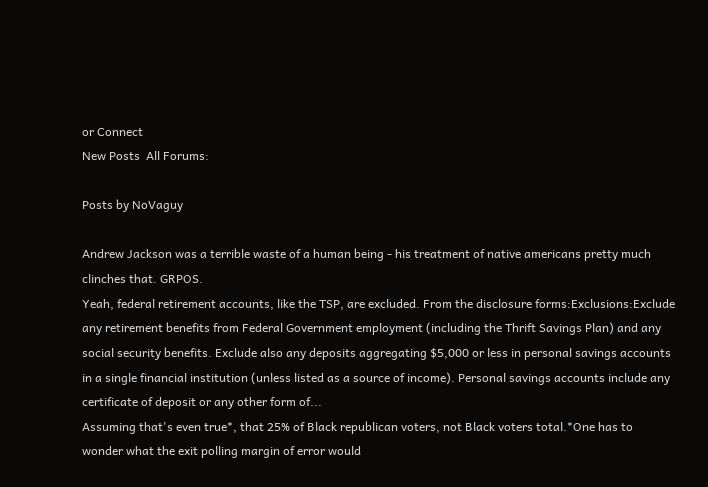or Connect
New Posts  All Forums:

Posts by NoVaguy

Andrew Jackson was a terrible waste of a human being - his treatment of native americans pretty much clinches that. GRPOS.
Yeah, federal retirement accounts, like the TSP, are excluded. From the disclosure forms:Exclusions:Exclude any retirement benefits from Federal Government employment (including the Thrift Savings Plan) and any social security benefits. Exclude also any deposits aggregating $5,000 or less in personal savings accounts in a single financial institution (unless listed as a source of income). Personal savings accounts include any certificate of deposit or any other form of...
Assuming that's even true*, that 25% of Black republican voters, not Black voters total.*One has to wonder what the exit polling margin of error would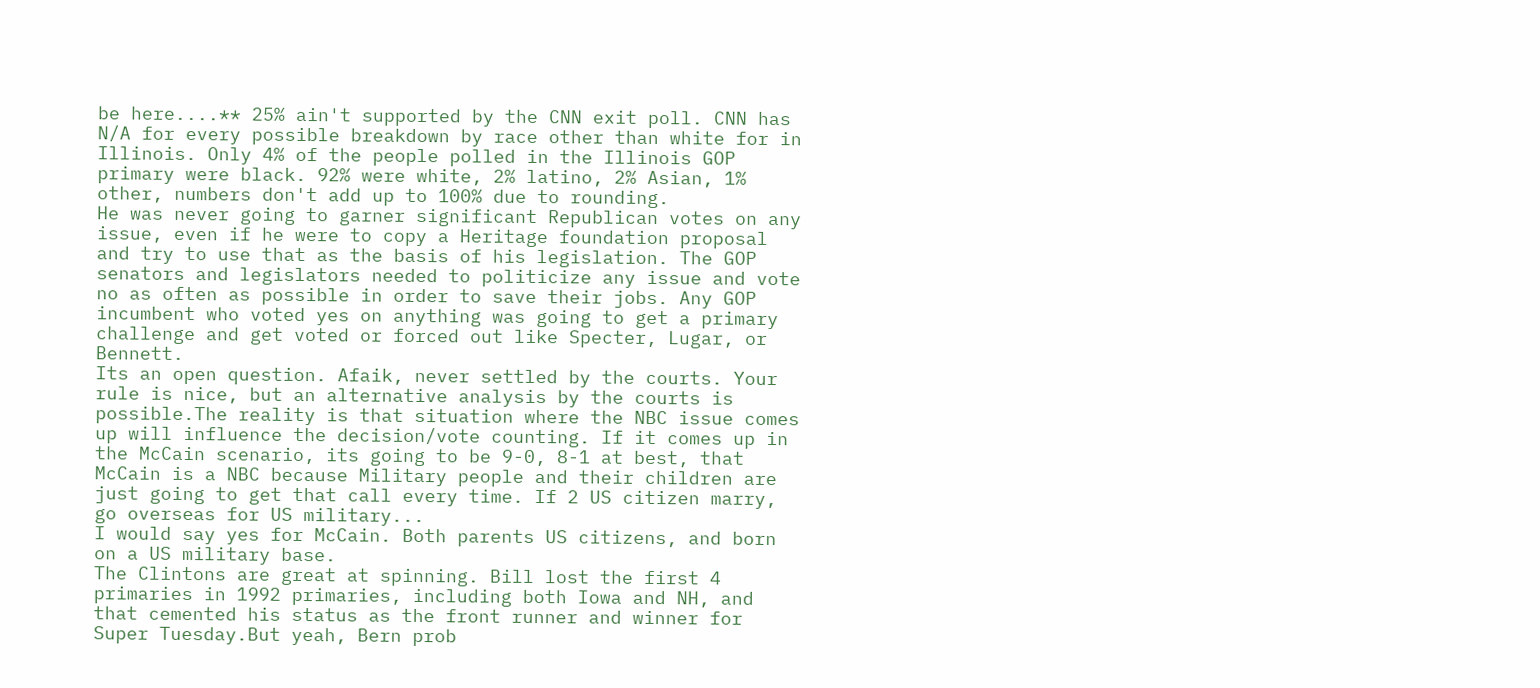be here....** 25% ain't supported by the CNN exit poll. CNN has N/A for every possible breakdown by race other than white for in Illinois. Only 4% of the people polled in the Illinois GOP primary were black. 92% were white, 2% latino, 2% Asian, 1% other, numbers don't add up to 100% due to rounding.
He was never going to garner significant Republican votes on any issue, even if he were to copy a Heritage foundation proposal and try to use that as the basis of his legislation. The GOP senators and legislators needed to politicize any issue and vote no as often as possible in order to save their jobs. Any GOP incumbent who voted yes on anything was going to get a primary challenge and get voted or forced out like Specter, Lugar, or Bennett.
Its an open question. Afaik, never settled by the courts. Your rule is nice, but an alternative analysis by the courts is possible.The reality is that situation where the NBC issue comes up will influence the decision/vote counting. If it comes up in the McCain scenario, its going to be 9-0, 8-1 at best, that McCain is a NBC because Military people and their children are just going to get that call every time. If 2 US citizen marry, go overseas for US military...
I would say yes for McCain. Both parents US citizens, and born on a US military base.
The Clintons are great at spinning. Bill lost the first 4 primaries in 1992 primaries, including both Iowa and NH, and that cemented his status as the front runner and winner for Super Tuesday.But yeah, Bern prob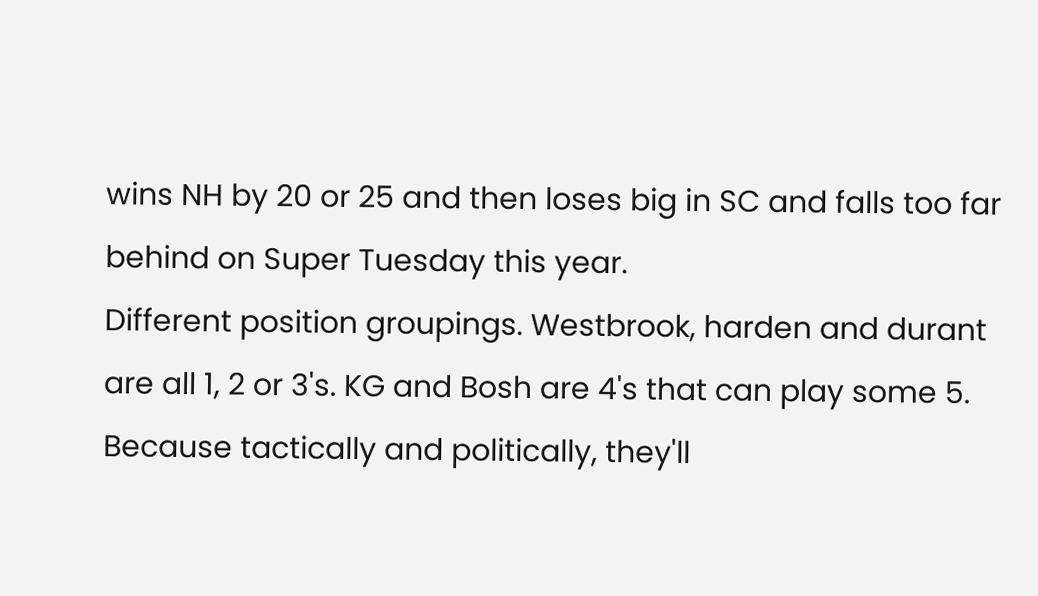wins NH by 20 or 25 and then loses big in SC and falls too far behind on Super Tuesday this year.
Different position groupings. Westbrook, harden and durant are all 1, 2 or 3's. KG and Bosh are 4's that can play some 5.
Because tactically and politically, they'll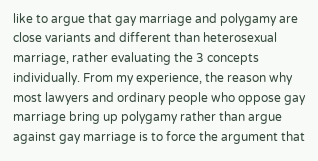like to argue that gay marriage and polygamy are close variants and different than heterosexual marriage, rather evaluating the 3 concepts individually. From my experience, the reason why most lawyers and ordinary people who oppose gay marriage bring up polygamy rather than argue against gay marriage is to force the argument that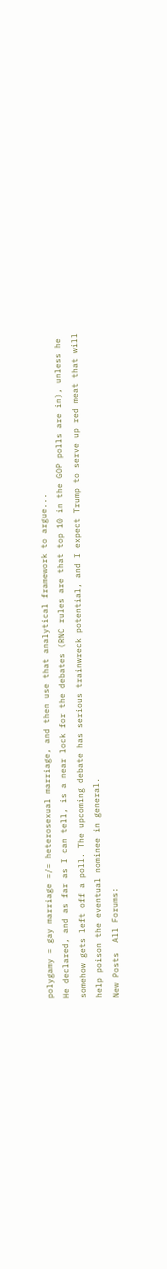polygamy = gay marriage =/= heterosexual marriage, and then use that analytical framework to argue...
He declared, and as far as I can tell, is a near lock for the debates (RNC rules are that top 10 in the GOP polls are in), unless he somehow gets left off a poll. The upcoming debate has serious trainwreck potential, and I expect Trump to serve up red meat that will help poison the eventual nominee in general.
New Posts  All Forums: